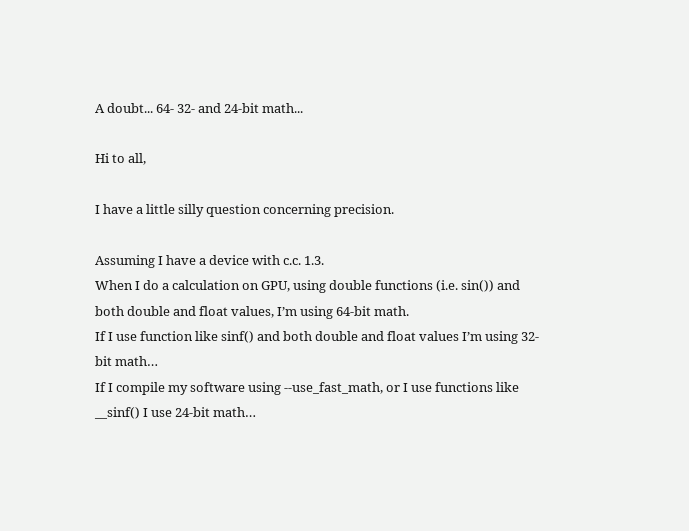A doubt... 64- 32- and 24-bit math...

Hi to all,

I have a little silly question concerning precision.

Assuming I have a device with c.c. 1.3.
When I do a calculation on GPU, using double functions (i.e. sin()) and both double and float values, I’m using 64-bit math.
If I use function like sinf() and both double and float values I’m using 32-bit math…
If I compile my software using --use_fast_math, or I use functions like __sinf() I use 24-bit math…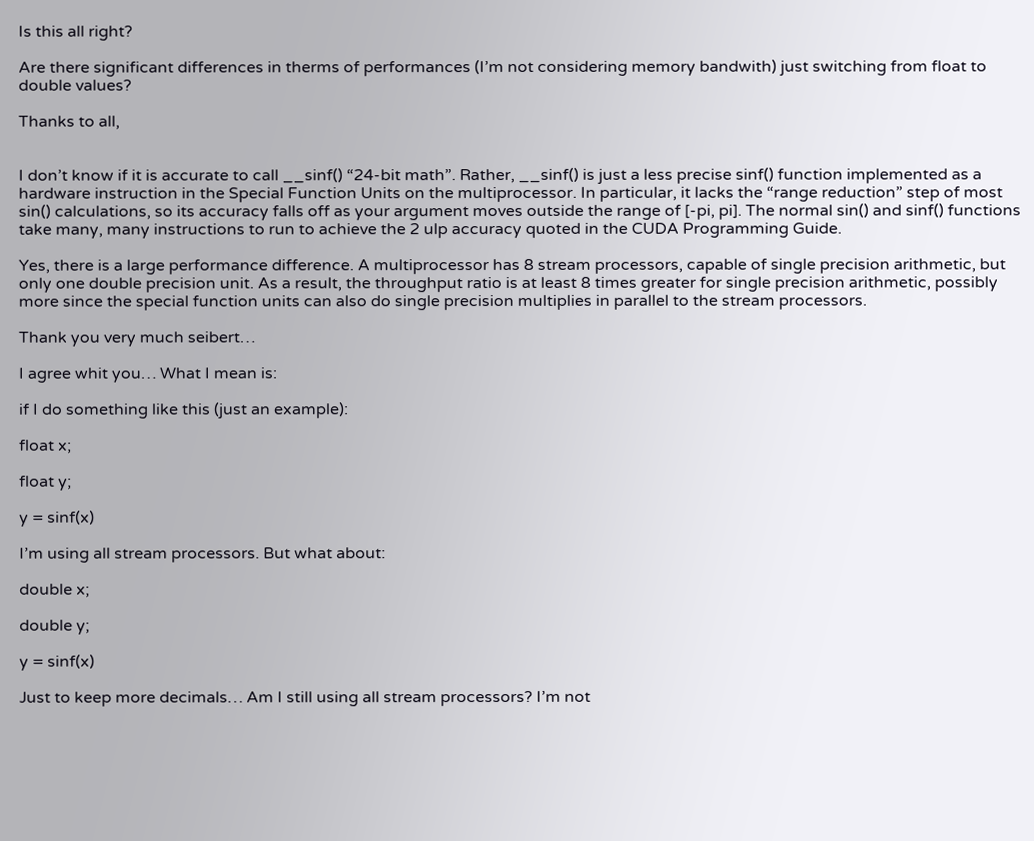Is this all right?

Are there significant differences in therms of performances (I’m not considering memory bandwith) just switching from float to double values?

Thanks to all,


I don’t know if it is accurate to call __sinf() “24-bit math”. Rather, __sinf() is just a less precise sinf() function implemented as a hardware instruction in the Special Function Units on the multiprocessor. In particular, it lacks the “range reduction” step of most sin() calculations, so its accuracy falls off as your argument moves outside the range of [-pi, pi]. The normal sin() and sinf() functions take many, many instructions to run to achieve the 2 ulp accuracy quoted in the CUDA Programming Guide.

Yes, there is a large performance difference. A multiprocessor has 8 stream processors, capable of single precision arithmetic, but only one double precision unit. As a result, the throughput ratio is at least 8 times greater for single precision arithmetic, possibly more since the special function units can also do single precision multiplies in parallel to the stream processors.

Thank you very much seibert…

I agree whit you… What I mean is:

if I do something like this (just an example):

float x;

float y;

y = sinf(x)

I’m using all stream processors. But what about:

double x;

double y;

y = sinf(x)

Just to keep more decimals… Am I still using all stream processors? I’m not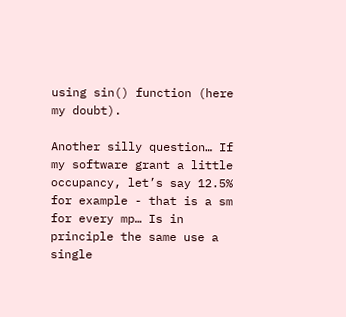using sin() function (here my doubt).

Another silly question… If my software grant a little occupancy, let’s say 12.5% for example - that is a sm for every mp… Is in principle the same use a single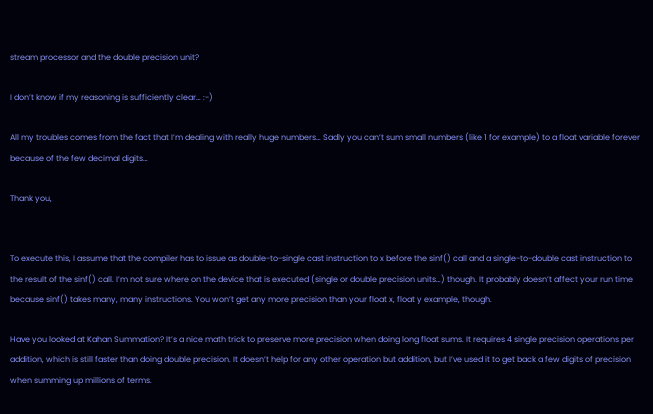stream processor and the double precision unit?

I don’t know if my reasoning is sufficiently clear… :-)

All my troubles comes from the fact that I’m dealing with really huge numbers… Sadly you can’t sum small numbers (like 1 for example) to a float variable forever because of the few decimal digits…

Thank you,


To execute this, I assume that the compiler has to issue as double-to-single cast instruction to x before the sinf() call and a single-to-double cast instruction to the result of the sinf() call. I’m not sure where on the device that is executed (single or double precision units…) though. It probably doesn’t affect your run time because sinf() takes many, many instructions. You won’t get any more precision than your float x, float y example, though.

Have you looked at Kahan Summation? It’s a nice math trick to preserve more precision when doing long float sums. It requires 4 single precision operations per addition, which is still faster than doing double precision. It doesn’t help for any other operation but addition, but I’ve used it to get back a few digits of precision when summing up millions of terms.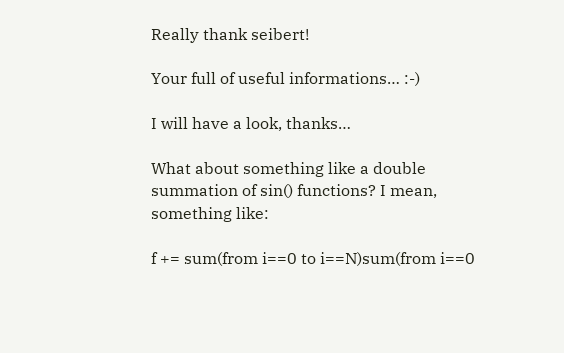Really thank seibert!

Your full of useful informations… :-)

I will have a look, thanks…

What about something like a double summation of sin() functions? I mean, something like:

f += sum(from i==0 to i==N)sum(from i==0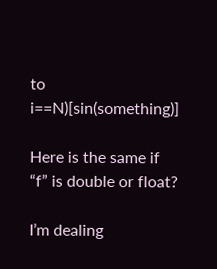to i==N)[sin(something)]

Here is the same if “f” is double or float?

I’m dealing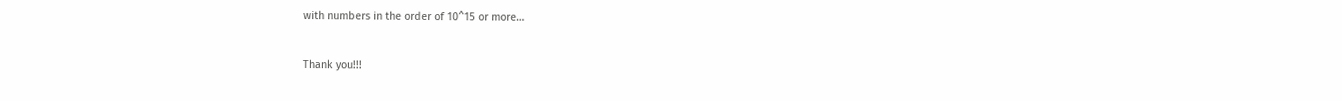with numbers in the order of 10^15 or more…

Thank you!!!